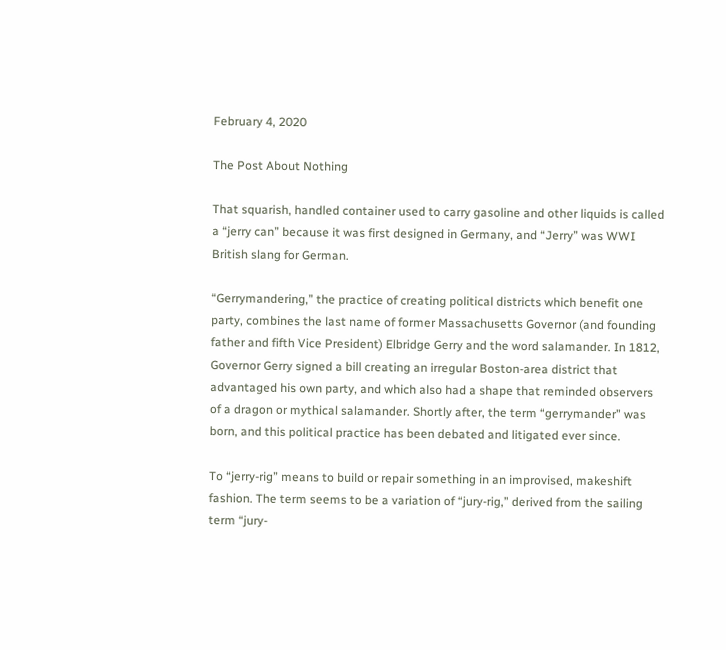February 4, 2020

The Post About Nothing

That squarish, handled container used to carry gasoline and other liquids is called a “jerry can” because it was first designed in Germany, and “Jerry” was WWI British slang for German.

“Gerrymandering,” the practice of creating political districts which benefit one party, combines the last name of former Massachusetts Governor (and founding father and fifth Vice President) Elbridge Gerry and the word salamander. In 1812, Governor Gerry signed a bill creating an irregular Boston-area district that advantaged his own party, and which also had a shape that reminded observers of a dragon or mythical salamander. Shortly after, the term “gerrymander” was born, and this political practice has been debated and litigated ever since.

To “jerry-rig” means to build or repair something in an improvised, makeshift fashion. The term seems to be a variation of “jury-rig,” derived from the sailing term “jury-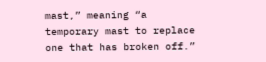mast,” meaning “a temporary mast to replace one that has broken off.”